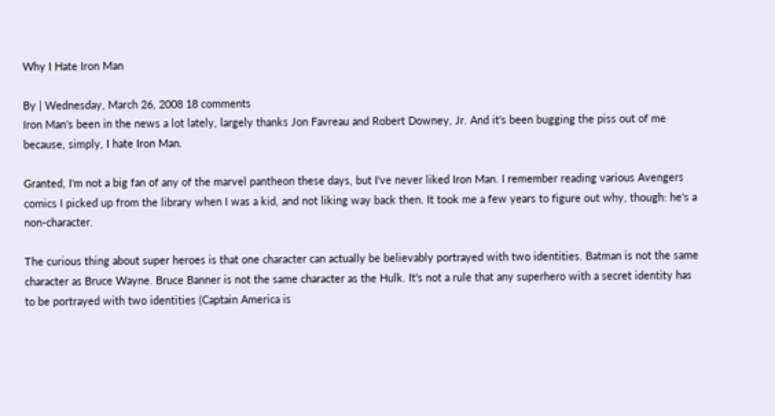Why I Hate Iron Man

By | Wednesday, March 26, 2008 18 comments
Iron Man's been in the news a lot lately, largely thanks Jon Favreau and Robert Downey, Jr. And it's been bugging the piss out of me because, simply, I hate Iron Man.

Granted, I'm not a big fan of any of the marvel pantheon these days, but I've never liked Iron Man. I remember reading various Avengers comics I picked up from the library when I was a kid, and not liking way back then. It took me a few years to figure out why, though: he's a non-character.

The curious thing about super heroes is that one character can actually be believably portrayed with two identities. Batman is not the same character as Bruce Wayne. Bruce Banner is not the same character as the Hulk. It's not a rule that any superhero with a secret identity has to be portrayed with two identities (Captain America is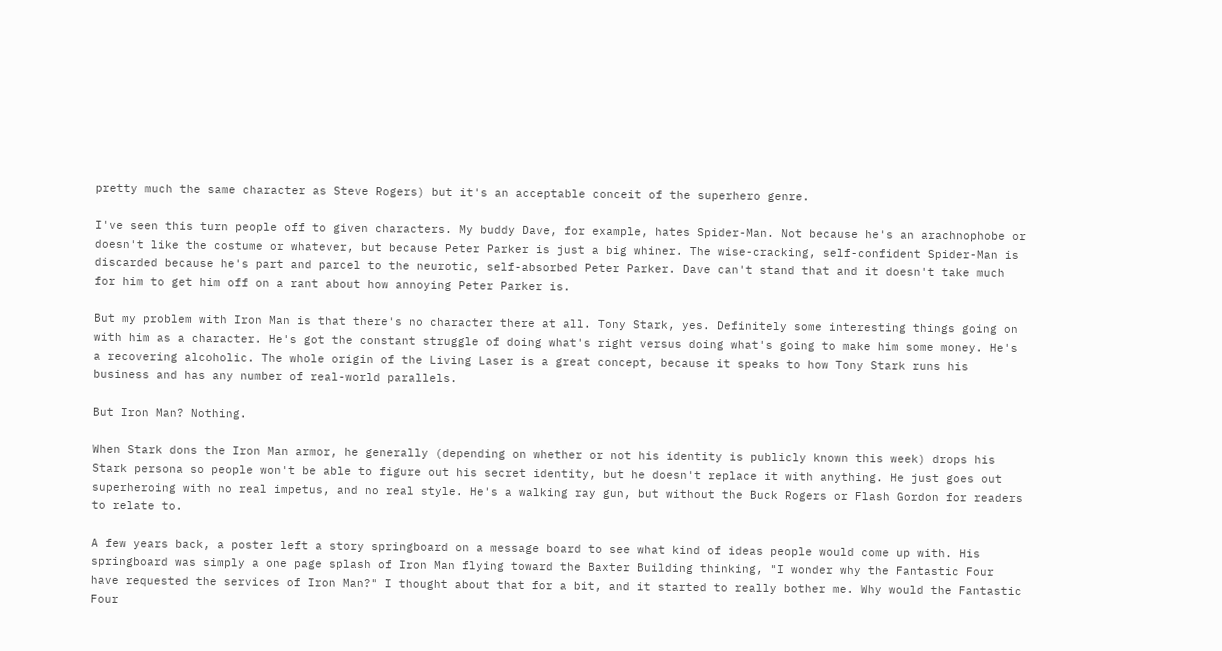pretty much the same character as Steve Rogers) but it's an acceptable conceit of the superhero genre.

I've seen this turn people off to given characters. My buddy Dave, for example, hates Spider-Man. Not because he's an arachnophobe or doesn't like the costume or whatever, but because Peter Parker is just a big whiner. The wise-cracking, self-confident Spider-Man is discarded because he's part and parcel to the neurotic, self-absorbed Peter Parker. Dave can't stand that and it doesn't take much for him to get him off on a rant about how annoying Peter Parker is.

But my problem with Iron Man is that there's no character there at all. Tony Stark, yes. Definitely some interesting things going on with him as a character. He's got the constant struggle of doing what's right versus doing what's going to make him some money. He's a recovering alcoholic. The whole origin of the Living Laser is a great concept, because it speaks to how Tony Stark runs his business and has any number of real-world parallels.

But Iron Man? Nothing.

When Stark dons the Iron Man armor, he generally (depending on whether or not his identity is publicly known this week) drops his Stark persona so people won't be able to figure out his secret identity, but he doesn't replace it with anything. He just goes out superheroing with no real impetus, and no real style. He's a walking ray gun, but without the Buck Rogers or Flash Gordon for readers to relate to.

A few years back, a poster left a story springboard on a message board to see what kind of ideas people would come up with. His springboard was simply a one page splash of Iron Man flying toward the Baxter Building thinking, "I wonder why the Fantastic Four have requested the services of Iron Man?" I thought about that for a bit, and it started to really bother me. Why would the Fantastic Four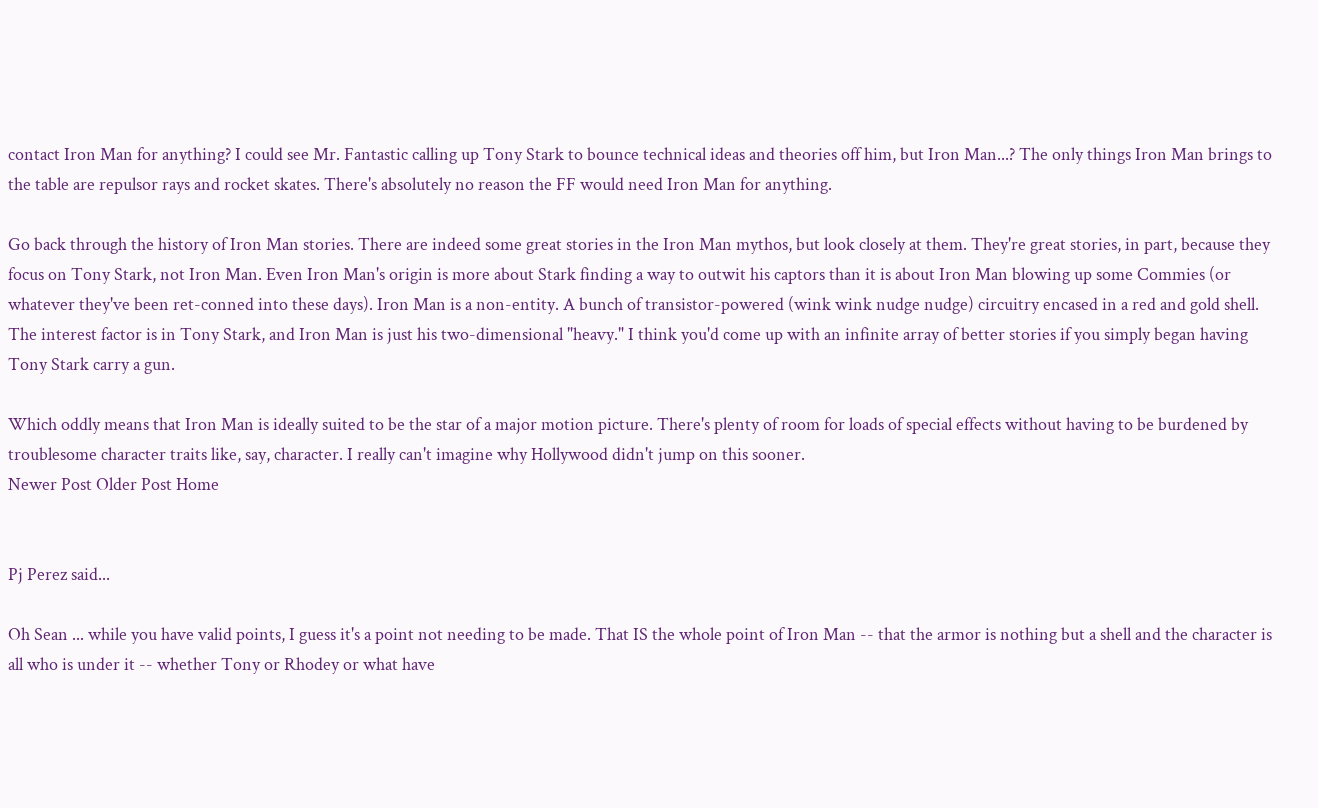contact Iron Man for anything? I could see Mr. Fantastic calling up Tony Stark to bounce technical ideas and theories off him, but Iron Man...? The only things Iron Man brings to the table are repulsor rays and rocket skates. There's absolutely no reason the FF would need Iron Man for anything.

Go back through the history of Iron Man stories. There are indeed some great stories in the Iron Man mythos, but look closely at them. They're great stories, in part, because they focus on Tony Stark, not Iron Man. Even Iron Man's origin is more about Stark finding a way to outwit his captors than it is about Iron Man blowing up some Commies (or whatever they've been ret-conned into these days). Iron Man is a non-entity. A bunch of transistor-powered (wink wink nudge nudge) circuitry encased in a red and gold shell. The interest factor is in Tony Stark, and Iron Man is just his two-dimensional "heavy." I think you'd come up with an infinite array of better stories if you simply began having Tony Stark carry a gun.

Which oddly means that Iron Man is ideally suited to be the star of a major motion picture. There's plenty of room for loads of special effects without having to be burdened by troublesome character traits like, say, character. I really can't imagine why Hollywood didn't jump on this sooner.
Newer Post Older Post Home


Pj Perez said...

Oh Sean ... while you have valid points, I guess it's a point not needing to be made. That IS the whole point of Iron Man -- that the armor is nothing but a shell and the character is all who is under it -- whether Tony or Rhodey or what have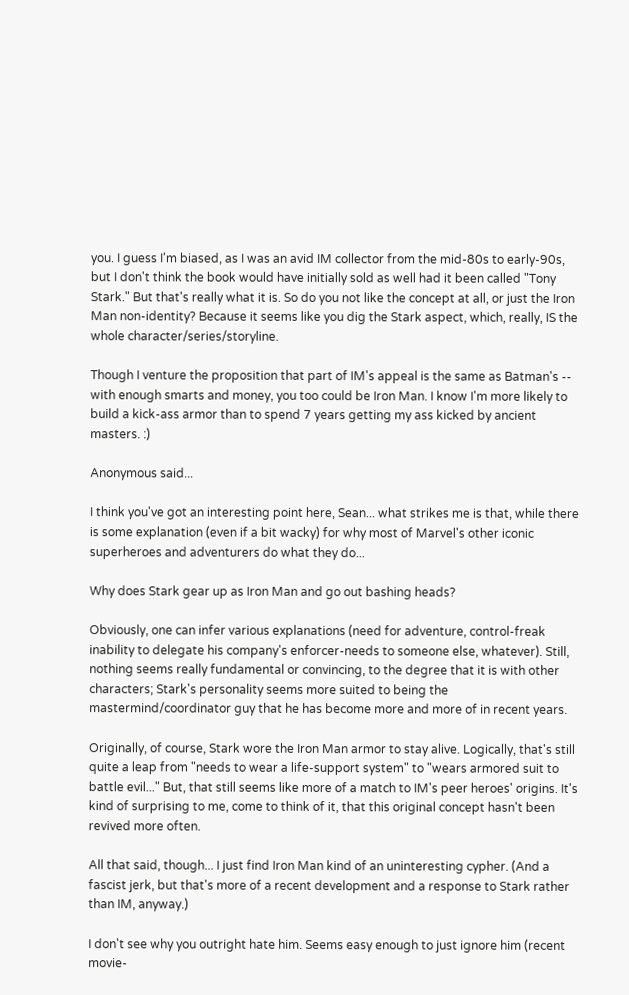you. I guess I'm biased, as I was an avid IM collector from the mid-80s to early-90s, but I don't think the book would have initially sold as well had it been called "Tony Stark." But that's really what it is. So do you not like the concept at all, or just the Iron Man non-identity? Because it seems like you dig the Stark aspect, which, really, IS the whole character/series/storyline.

Though I venture the proposition that part of IM's appeal is the same as Batman's -- with enough smarts and money, you too could be Iron Man. I know I'm more likely to build a kick-ass armor than to spend 7 years getting my ass kicked by ancient masters. :)

Anonymous said...

I think you've got an interesting point here, Sean... what strikes me is that, while there is some explanation (even if a bit wacky) for why most of Marvel's other iconic superheroes and adventurers do what they do...

Why does Stark gear up as Iron Man and go out bashing heads?

Obviously, one can infer various explanations (need for adventure, control-freak inability to delegate his company's enforcer-needs to someone else, whatever). Still, nothing seems really fundamental or convincing, to the degree that it is with other characters; Stark's personality seems more suited to being the mastermind/coordinator guy that he has become more and more of in recent years.

Originally, of course, Stark wore the Iron Man armor to stay alive. Logically, that's still quite a leap from "needs to wear a life-support system" to "wears armored suit to battle evil..." But, that still seems like more of a match to IM's peer heroes' origins. It's kind of surprising to me, come to think of it, that this original concept hasn't been revived more often.

All that said, though... I just find Iron Man kind of an uninteresting cypher. (And a fascist jerk, but that's more of a recent development and a response to Stark rather than IM, anyway.)

I don't see why you outright hate him. Seems easy enough to just ignore him (recent movie-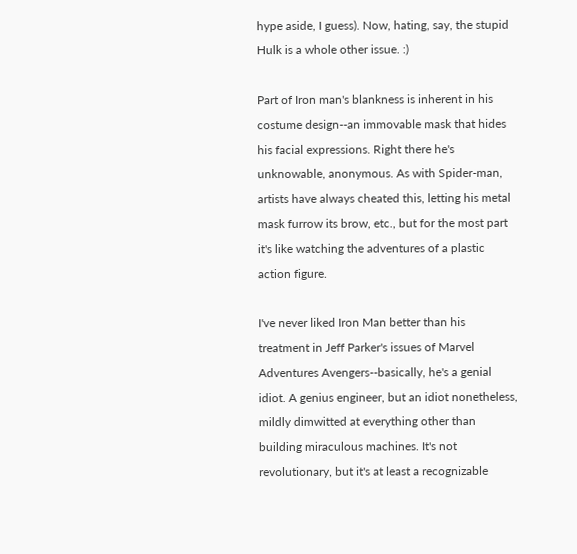hype aside, I guess). Now, hating, say, the stupid Hulk is a whole other issue. :)

Part of Iron man's blankness is inherent in his costume design--an immovable mask that hides his facial expressions. Right there he's unknowable, anonymous. As with Spider-man, artists have always cheated this, letting his metal mask furrow its brow, etc., but for the most part it's like watching the adventures of a plastic action figure.

I've never liked Iron Man better than his treatment in Jeff Parker's issues of Marvel Adventures Avengers--basically, he's a genial idiot. A genius engineer, but an idiot nonetheless, mildly dimwitted at everything other than building miraculous machines. It's not revolutionary, but it's at least a recognizable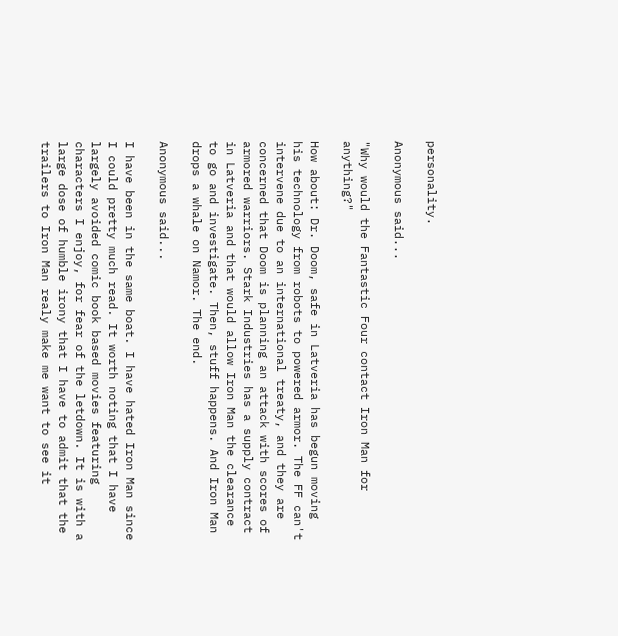personality.

Anonymous said...

"Why would the Fantastic Four contact Iron Man for anything?"

How about: Dr. Doom, safe in Latveria has begun moving his technology from robots to powered armor. The FF can't intervene due to an international treaty, and they are concerned that Doom is planning an attack with scores of armored warriors. Stark Industries has a supply contract in Latveria and that would allow Iron Man the clearance to go and investigate. Then, stuff happens. And Iron Man drops a whale on Namor. The end.

Anonymous said...

I have been in the same boat. I have hated Iron Man since I could pretty much read. It worth noting that I have largely avoided comic book based movies featuring characters I enjoy, for fear of the letdown. It is with a large dose of humble irony that I have to admit that the trailers to Iron Man realy make me want to see it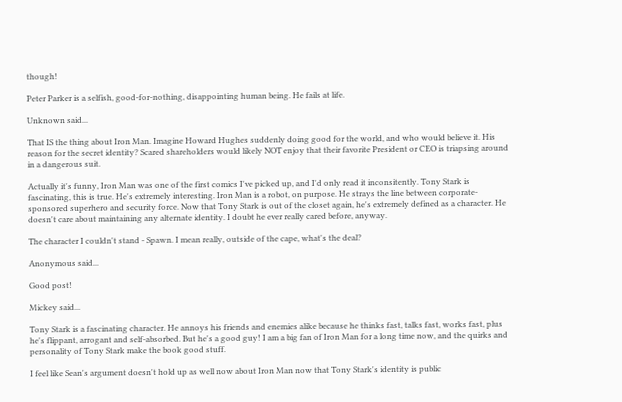though!

Peter Parker is a selfish, good-for-nothing, disappointing human being. He fails at life.

Unknown said...

That IS the thing about Iron Man. Imagine Howard Hughes suddenly doing good for the world, and who would believe it. His reason for the secret identity? Scared shareholders would likely NOT enjoy that their favorite President or CEO is triapsing around in a dangerous suit.

Actually it's funny, Iron Man was one of the first comics I've picked up, and I'd only read it inconsitently. Tony Stark is fascinating, this is true. He's extremely interesting. Iron Man is a robot, on purpose. He strays the line between corporate-sponsored superhero and security force. Now that Tony Stark is out of the closet again, he's extremely defined as a character. He doesn't care about maintaining any alternate identity. I doubt he ever really cared before, anyway.

The character I couldn't stand - Spawn. I mean really, outside of the cape, what's the deal?

Anonymous said...

Good post!

Mickey said...

Tony Stark is a fascinating character. He annoys his friends and enemies alike because he thinks fast, talks fast, works fast, plus he's flippant, arrogant and self-absorbed. But he's a good guy! I am a big fan of Iron Man for a long time now, and the quirks and personality of Tony Stark make the book good stuff.

I feel like Sean's argument doesn't hold up as well now about Iron Man now that Tony Stark's identity is public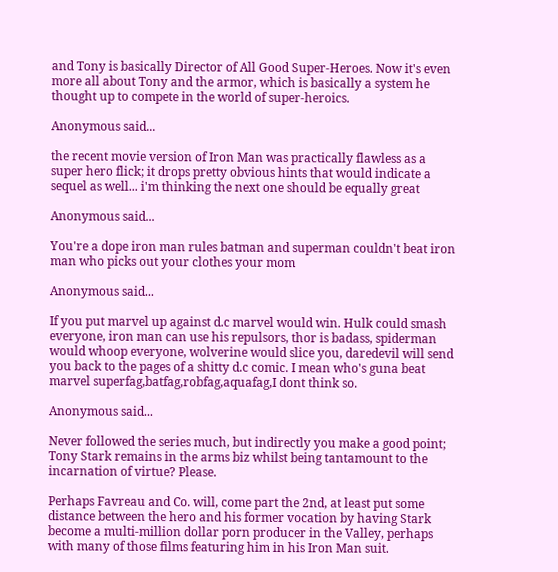and Tony is basically Director of All Good Super-Heroes. Now it's even more all about Tony and the armor, which is basically a system he thought up to compete in the world of super-heroics.

Anonymous said...

the recent movie version of Iron Man was practically flawless as a super hero flick; it drops pretty obvious hints that would indicate a sequel as well... i'm thinking the next one should be equally great

Anonymous said...

You're a dope iron man rules batman and superman couldn't beat iron man who picks out your clothes your mom

Anonymous said...

If you put marvel up against d.c marvel would win. Hulk could smash everyone, iron man can use his repulsors, thor is badass, spiderman would whoop everyone, wolverine would slice you, daredevil will send you back to the pages of a shitty d.c comic. I mean who's guna beat marvel superfag,batfag,robfag,aquafag,I dont think so.

Anonymous said...

Never followed the series much, but indirectly you make a good point; Tony Stark remains in the arms biz whilst being tantamount to the incarnation of virtue? Please.

Perhaps Favreau and Co. will, come part the 2nd, at least put some distance between the hero and his former vocation by having Stark become a multi-million dollar porn producer in the Valley, perhaps with many of those films featuring him in his Iron Man suit.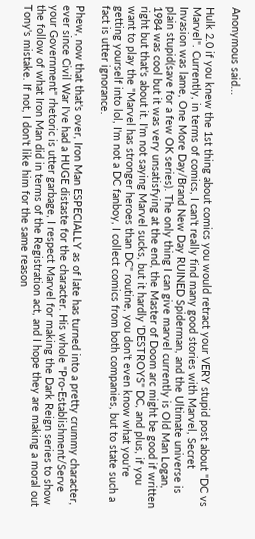Anonymous said...

Hulk 2.0 if you knew the 1st thing about comics you would retract your VERY stupid post about "DC vs Marvel". Currently, in terms of comics, I can't really find many good stories with Marvel, Secret Invasion was lame, One More Day/Brand New Day RUINED Spiderman, and the Ultimate universe is plain stupid(save for a few OK series). The only thing I can give marvel currently is Old Man Logan, 1984 was cool but it was very unsatisfying at the end, the Master of Doom arc might be good if written right but that's about it. I'm not saying Marvel sucks, but it hardly 'DESTROYS" DC, and plus, if you want to play the "Marvel has stronger heroes than DC" routine, you don't even know what you're getting yourself into lol, I'm not a DC fanboy, I collect comics from both companies, but to state such a fact is utter ignorance.

Phew, now that that's over, Iron Man ESPECIALLY as of late has turned into a pretty crummy character, ever since Civil War I've had a HUGE distaste for the character. His whole "Pro-Establishment/Serve your Government" rhetoric is utter garbage, I respect Marvel for making the Dark Reign series to show the follow of what Iron Man did in terms of the Registration act, and I hope they are making a moral out Tony's mistake. If not, I don't like him for the same reason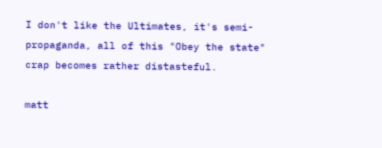I don't like the Ultimates, it's semi-propaganda, all of this "Obey the state" crap becomes rather distasteful.

matt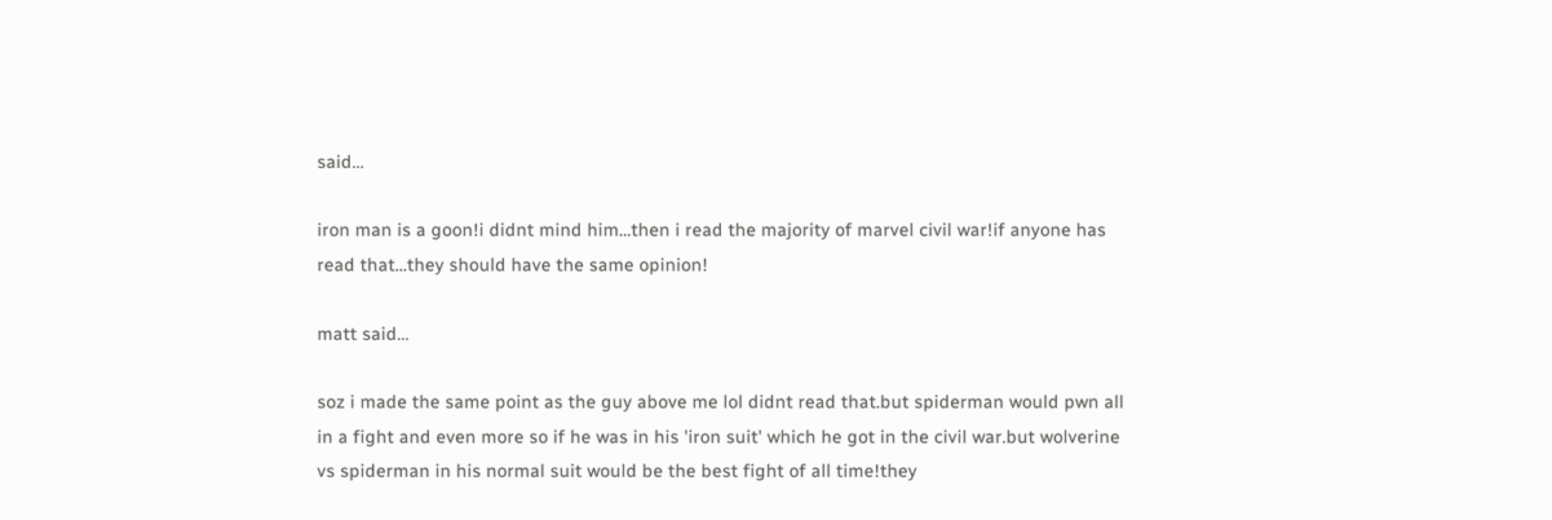said...

iron man is a goon!i didnt mind him...then i read the majority of marvel civil war!if anyone has read that...they should have the same opinion!

matt said...

soz i made the same point as the guy above me lol didnt read that.but spiderman would pwn all in a fight and even more so if he was in his 'iron suit' which he got in the civil war.but wolverine vs spiderman in his normal suit would be the best fight of all time!they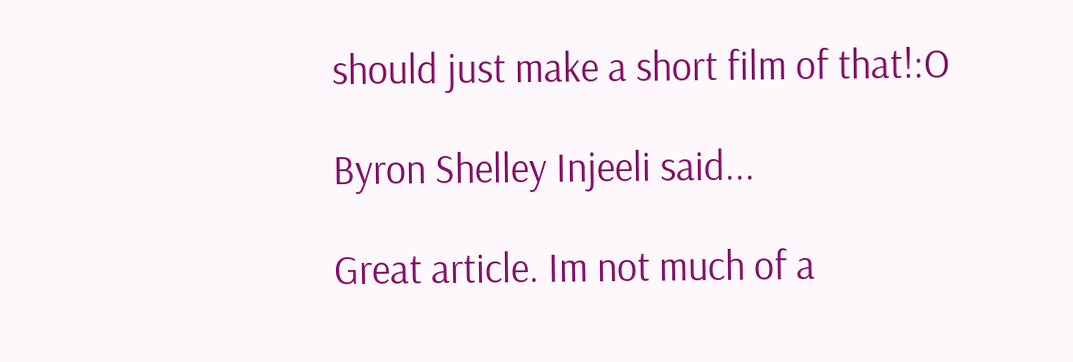should just make a short film of that!:O

Byron Shelley Injeeli said...

Great article. Im not much of a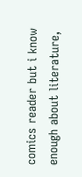comics reader but i know enough about literature,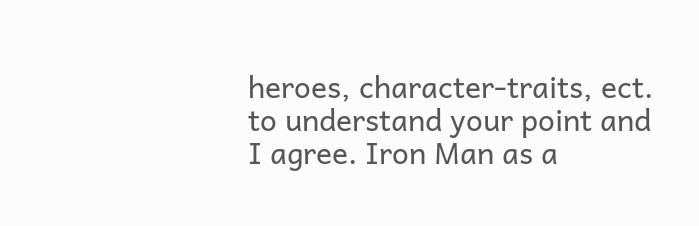heroes, character-traits, ect. to understand your point and I agree. Iron Man as a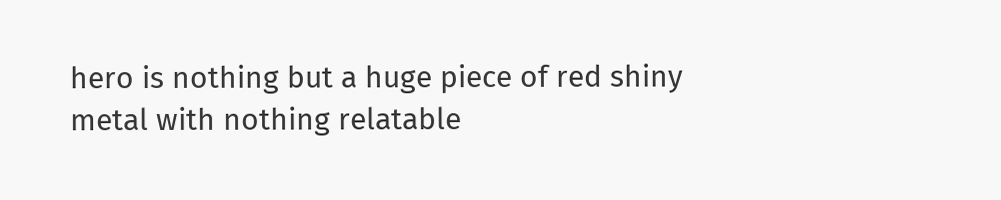hero is nothing but a huge piece of red shiny metal with nothing relatable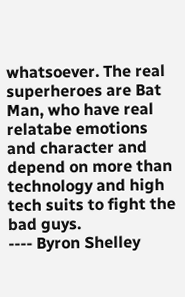whatsoever. The real superheroes are Bat Man, who have real relatabe emotions and character and depend on more than technology and high tech suits to fight the bad guys.
---- Byron Shelley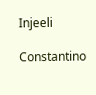Injeeli

Constantino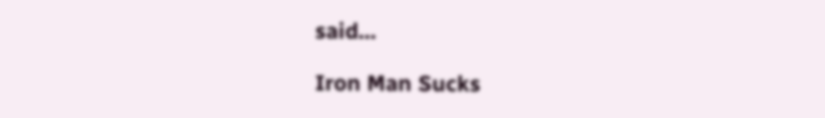said...

Iron Man Sucks